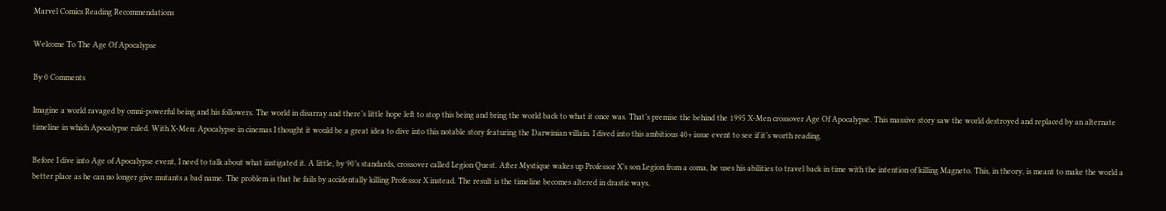Marvel Comics Reading Recommendations

Welcome To The Age Of Apocalypse

By 0 Comments

Imagine a world ravaged by omni-powerful being and his followers. The world in disarray and there’s little hope left to stop this being and bring the world back to what it once was. That’s premise the behind the 1995 X-Men crossover Age Of Apocalypse. This massive story saw the world destroyed and replaced by an alternate timeline in which Apocalypse ruled. With X-Men: Apocalypse in cinemas I thought it would be a great idea to dive into this notable story featuring the Darwinian villain. I dived into this ambitious 40+ issue event to see if it’s worth reading.

Before I dive into Age of Apocalypse event, I need to talk about what instigated it. A little, by 90’s standards, crossover called Legion Quest. After Mystique wakes up Professor X’s son Legion from a coma, he uses his abilities to travel back in time with the intention of killing Magneto. This, in theory, is meant to make the world a better place as he can no longer give mutants a bad name. The problem is that he fails by accidentally killing Professor X instead. The result is the timeline becomes altered in drastic ways.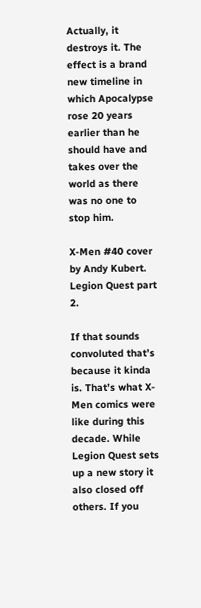Actually, it destroys it. The effect is a brand new timeline in which Apocalypse rose 20 years earlier than he should have and takes over the world as there was no one to stop him.

X-Men #40 cover by Andy Kubert. Legion Quest part 2.

If that sounds convoluted that’s because it kinda is. That’s what X-Men comics were like during this decade. While Legion Quest sets up a new story it also closed off others. If you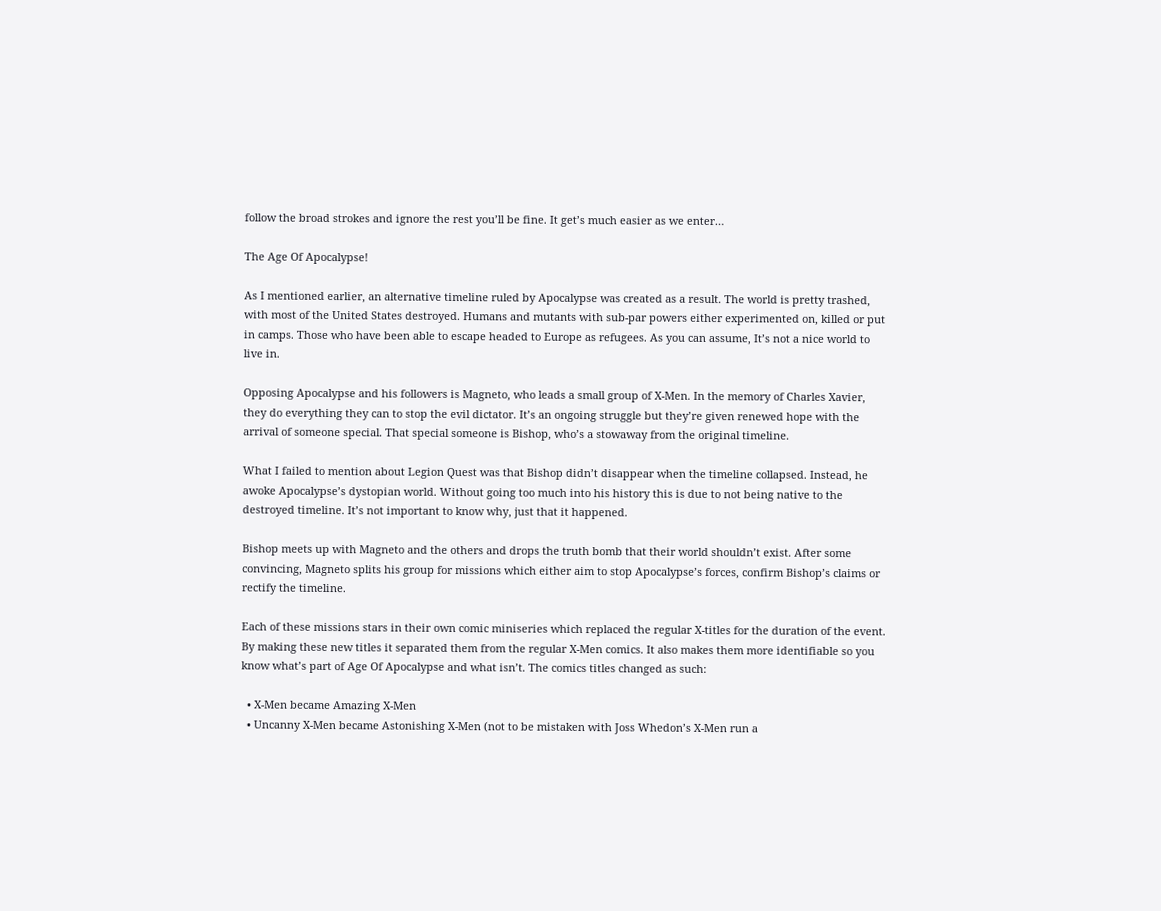follow the broad strokes and ignore the rest you’ll be fine. It get’s much easier as we enter…

The Age Of Apocalypse!

As I mentioned earlier, an alternative timeline ruled by Apocalypse was created as a result. The world is pretty trashed, with most of the United States destroyed. Humans and mutants with sub-par powers either experimented on, killed or put in camps. Those who have been able to escape headed to Europe as refugees. As you can assume, It’s not a nice world to live in.

Opposing Apocalypse and his followers is Magneto, who leads a small group of X-Men. In the memory of Charles Xavier, they do everything they can to stop the evil dictator. It’s an ongoing struggle but they’re given renewed hope with the arrival of someone special. That special someone is Bishop, who’s a stowaway from the original timeline.

What I failed to mention about Legion Quest was that Bishop didn’t disappear when the timeline collapsed. Instead, he awoke Apocalypse’s dystopian world. Without going too much into his history this is due to not being native to the destroyed timeline. It’s not important to know why, just that it happened.

Bishop meets up with Magneto and the others and drops the truth bomb that their world shouldn’t exist. After some convincing, Magneto splits his group for missions which either aim to stop Apocalypse’s forces, confirm Bishop’s claims or rectify the timeline.

Each of these missions stars in their own comic miniseries which replaced the regular X-titles for the duration of the event. By making these new titles it separated them from the regular X-Men comics. It also makes them more identifiable so you know what’s part of Age Of Apocalypse and what isn’t. The comics titles changed as such:

  • X-Men became Amazing X-Men
  • Uncanny X-Men became Astonishing X-Men (not to be mistaken with Joss Whedon’s X-Men run a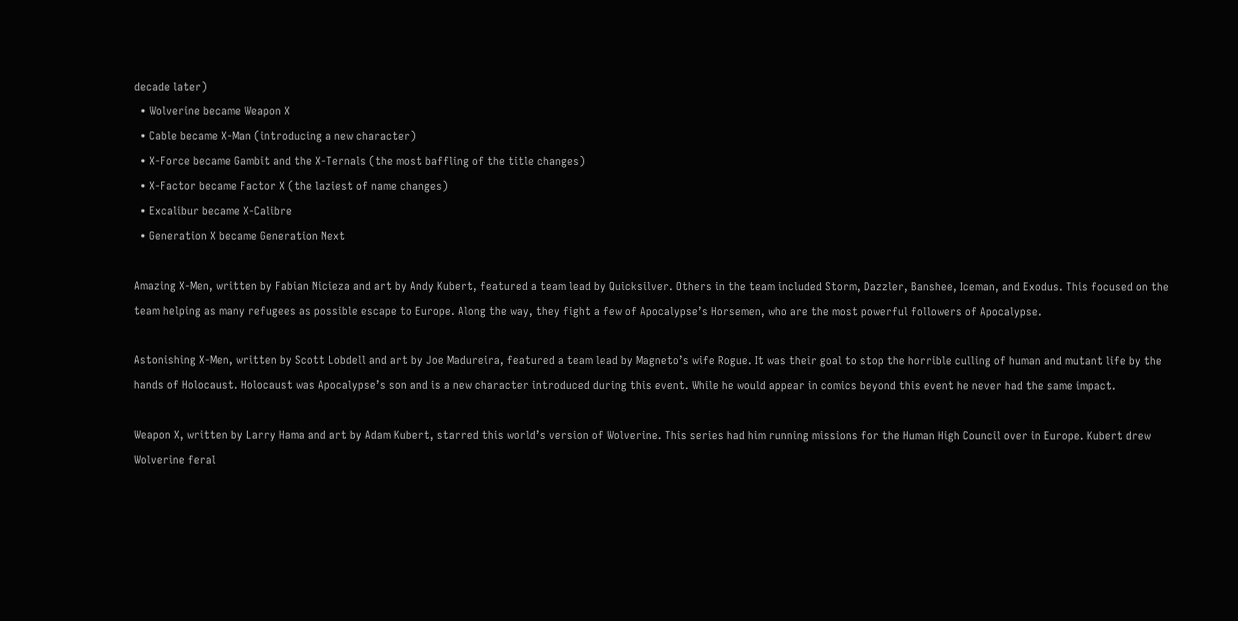decade later)
  • Wolverine became Weapon X
  • Cable became X-Man (introducing a new character)
  • X-Force became Gambit and the X-Ternals (the most baffling of the title changes)
  • X-Factor became Factor X (the laziest of name changes)
  • Excalibur became X-Calibre
  • Generation X became Generation Next

Amazing X-Men, written by Fabian Nicieza and art by Andy Kubert, featured a team lead by Quicksilver. Others in the team included Storm, Dazzler, Banshee, Iceman, and Exodus. This focused on the team helping as many refugees as possible escape to Europe. Along the way, they fight a few of Apocalypse’s Horsemen, who are the most powerful followers of Apocalypse.

Astonishing X-Men, written by Scott Lobdell and art by Joe Madureira, featured a team lead by Magneto’s wife Rogue. It was their goal to stop the horrible culling of human and mutant life by the hands of Holocaust. Holocaust was Apocalypse’s son and is a new character introduced during this event. While he would appear in comics beyond this event he never had the same impact.

Weapon X, written by Larry Hama and art by Adam Kubert, starred this world’s version of Wolverine. This series had him running missions for the Human High Council over in Europe. Kubert drew Wolverine feral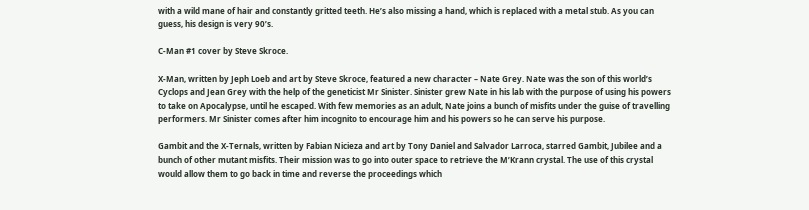with a wild mane of hair and constantly gritted teeth. He’s also missing a hand, which is replaced with a metal stub. As you can guess, his design is very 90’s.

C-Man #1 cover by Steve Skroce.

X-Man, written by Jeph Loeb and art by Steve Skroce, featured a new character – Nate Grey. Nate was the son of this world’s Cyclops and Jean Grey with the help of the geneticist Mr Sinister. Sinister grew Nate in his lab with the purpose of using his powers to take on Apocalypse, until he escaped. With few memories as an adult, Nate joins a bunch of misfits under the guise of travelling performers. Mr Sinister comes after him incognito to encourage him and his powers so he can serve his purpose.

Gambit and the X-Ternals, written by Fabian Nicieza and art by Tony Daniel and Salvador Larroca, starred Gambit, Jubilee and a bunch of other mutant misfits. Their mission was to go into outer space to retrieve the M’Krann crystal. The use of this crystal would allow them to go back in time and reverse the proceedings which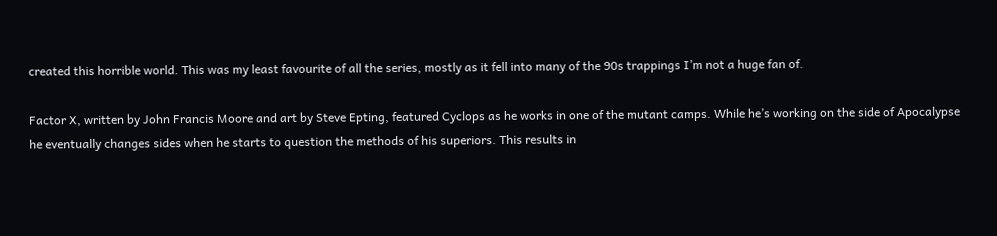created this horrible world. This was my least favourite of all the series, mostly as it fell into many of the 90s trappings I’m not a huge fan of.

Factor X, written by John Francis Moore and art by Steve Epting, featured Cyclops as he works in one of the mutant camps. While he’s working on the side of Apocalypse he eventually changes sides when he starts to question the methods of his superiors. This results in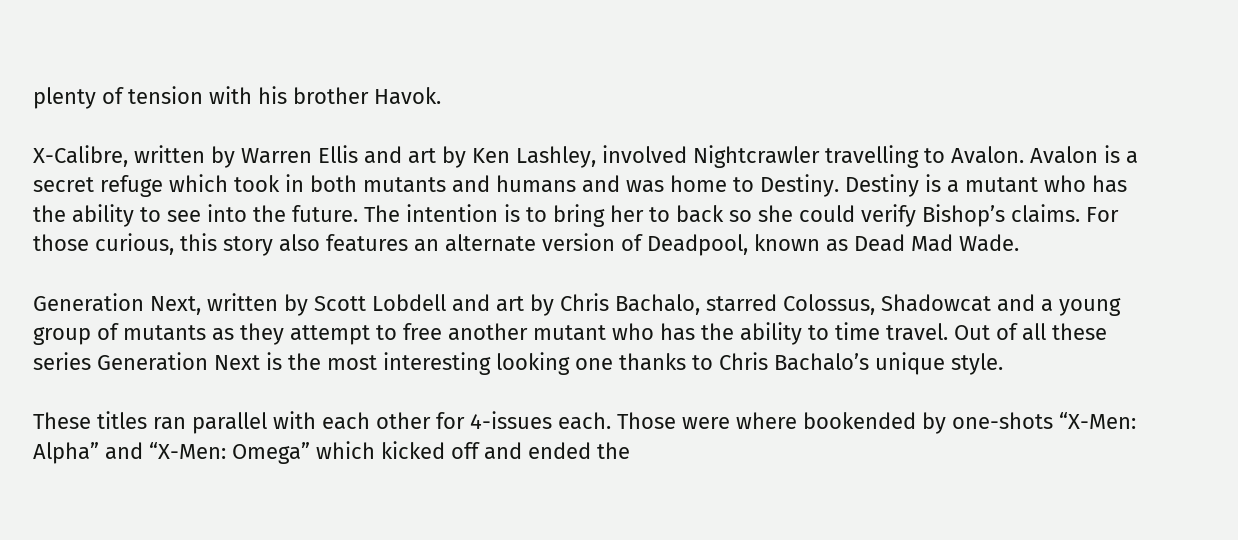plenty of tension with his brother Havok.

X-Calibre, written by Warren Ellis and art by Ken Lashley, involved Nightcrawler travelling to Avalon. Avalon is a secret refuge which took in both mutants and humans and was home to Destiny. Destiny is a mutant who has the ability to see into the future. The intention is to bring her to back so she could verify Bishop’s claims. For those curious, this story also features an alternate version of Deadpool, known as Dead Mad Wade.

Generation Next, written by Scott Lobdell and art by Chris Bachalo, starred Colossus, Shadowcat and a young group of mutants as they attempt to free another mutant who has the ability to time travel. Out of all these series Generation Next is the most interesting looking one thanks to Chris Bachalo’s unique style.

These titles ran parallel with each other for 4-issues each. Those were where bookended by one-shots “X-Men: Alpha” and “X-Men: Omega” which kicked off and ended the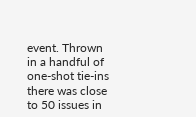event. Thrown in a handful of one-shot tie-ins there was close to 50 issues in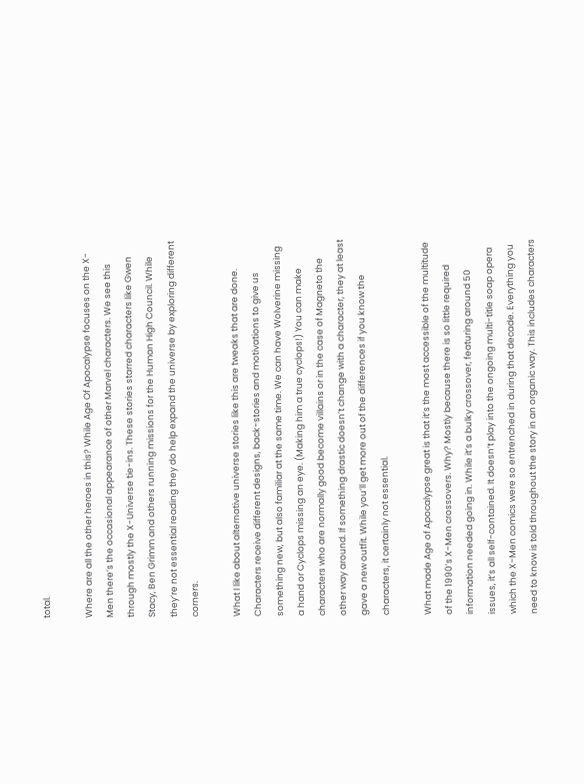total.

Where are all the other heroes in this? While Age Of Apocalypse focuses on the X-Men there’s the occasional appearance of other Marvel characters. We see this through mostly the X-Universe tie-ins. These stories starred characters like Gwen Stacy, Ben Grimm and others running missions for the Human High Council. While they’re not essential reading they do help expand the universe by exploring different corners.

What I like about alternative universe stories like this are tweaks that are done. Characters receive different designs, back-stories and motivations to give us something new, but also familiar at the same time. We can have Wolverine missing a hand or Cyclops missing an eye. (Making him a true cyclops!) You can make characters who are normally good become villains or in the case of Magneto the other way around. If something drastic doesn’t change with a character, they at least gave a new outfit. While you’ll get more out of the differences if you know the characters, it certainly not essential.

What made Age of Apocalypse great is that it’s the most accessible of the multitude of the 1990’s X-Men crossovers. Why? Mostly because there is so little required information needed going in. While it’s a bulky crossover, featuring around 50 issues, it’s all self-contained. It doesn’t play into the ongoing multi-title soap opera which the X-Men comics were so entrenched in during that decade. Everything you need to know is told throughout the story in an organic way. This includes characters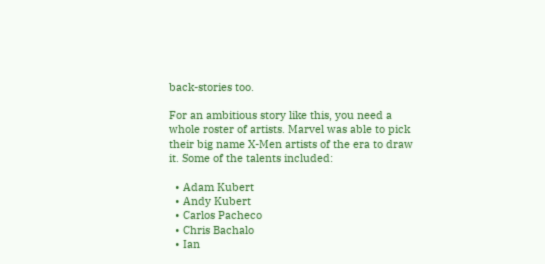back-stories too.

For an ambitious story like this, you need a whole roster of artists. Marvel was able to pick their big name X-Men artists of the era to draw it. Some of the talents included:

  • Adam Kubert
  • Andy Kubert
  • Carlos Pacheco
  • Chris Bachalo
  • Ian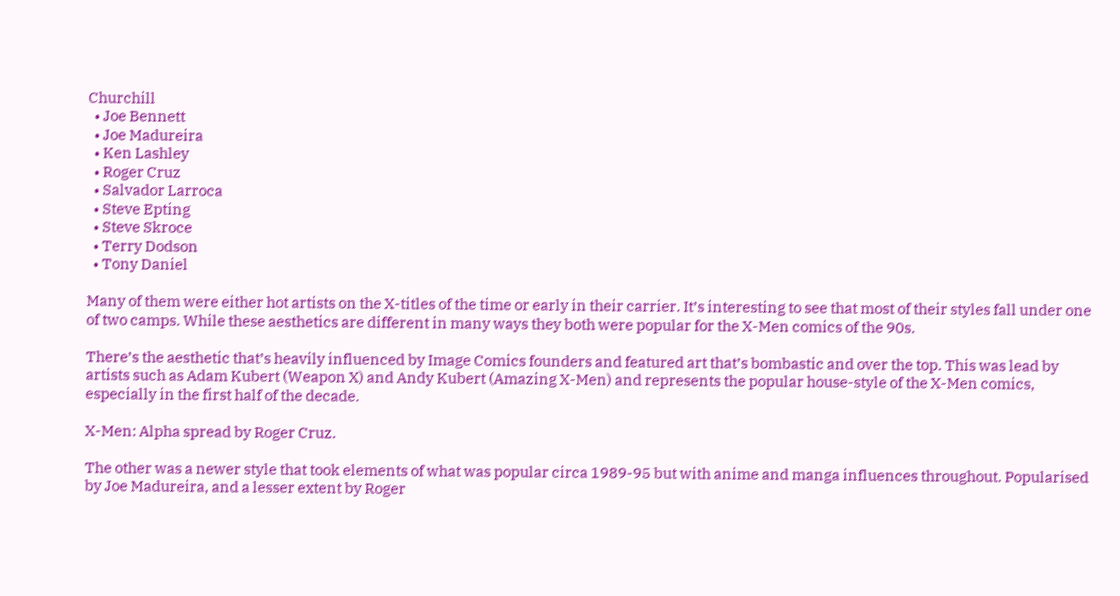Churchill
  • Joe Bennett
  • Joe Madureira
  • Ken Lashley
  • Roger Cruz
  • Salvador Larroca
  • Steve Epting
  • Steve Skroce
  • Terry Dodson
  • Tony Daniel

Many of them were either hot artists on the X-titles of the time or early in their carrier. It’s interesting to see that most of their styles fall under one of two camps. While these aesthetics are different in many ways they both were popular for the X-Men comics of the 90s.

There’s the aesthetic that’s heavily influenced by Image Comics founders and featured art that’s bombastic and over the top. This was lead by artists such as Adam Kubert (Weapon X) and Andy Kubert (Amazing X-Men) and represents the popular house-style of the X-Men comics, especially in the first half of the decade.

X-Men: Alpha spread by Roger Cruz.

The other was a newer style that took elements of what was popular circa 1989-95 but with anime and manga influences throughout. Popularised by Joe Madureira, and a lesser extent by Roger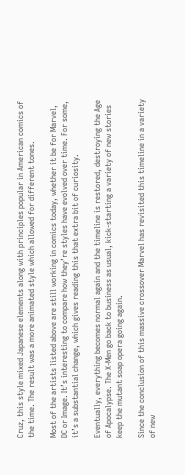Cruz, this style mixed Japanese elements along with principles popular in American comics of the time. The result was a more animated style which allowed for different tones.

Most of the artists listed above are still working in comics today, whether it be for Marvel, DC or Image. It’s interesting to compare how they’re styles have evolved over time. For some, it’s a substantial change, which gives reading this that extra bit of curiosity.

Eventually, everything becomes normal again and the timeline is restored, destroying the Age of Apocalypse. The X-Men go back to business as usual, kick-starting a variety of new stories keep the mutant soap opera going again.

Since the conclusion of this massive crossover Marvel has revisited this timeline in a variety of new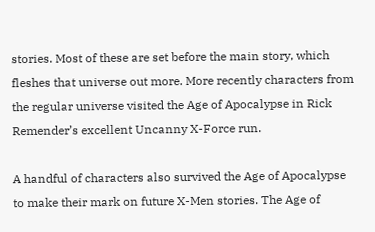stories. Most of these are set before the main story, which fleshes that universe out more. More recently characters from the regular universe visited the Age of Apocalypse in Rick Remender’s excellent Uncanny X-Force run.

A handful of characters also survived the Age of Apocalypse to make their mark on future X-Men stories. The Age of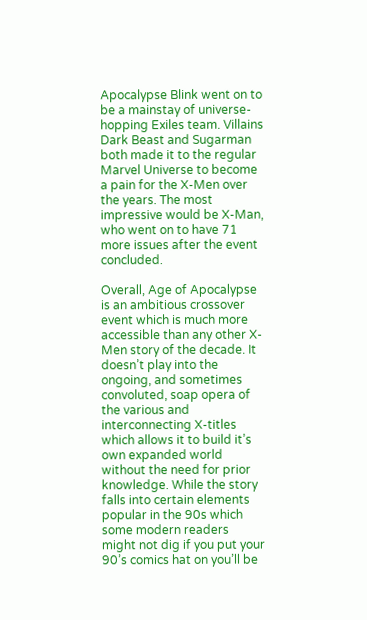Apocalypse Blink went on to be a mainstay of universe-hopping Exiles team. Villains Dark Beast and Sugarman both made it to the regular Marvel Universe to become a pain for the X-Men over the years. The most impressive would be X-Man, who went on to have 71 more issues after the event concluded.

Overall, Age of Apocalypse is an ambitious crossover event which is much more accessible than any other X-Men story of the decade. It doesn’t play into the ongoing, and sometimes convoluted, soap opera of the various and interconnecting X-titles which allows it to build it’s own expanded world without the need for prior knowledge. While the story falls into certain elements popular in the 90s which some modern readers might not dig if you put your 90’s comics hat on you’ll be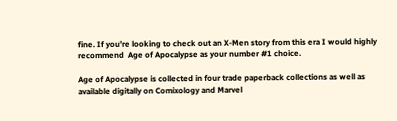fine. If you’re looking to check out an X-Men story from this era I would highly recommend  Age of Apocalypse as your number #1 choice.

Age of Apocalypse is collected in four trade paperback collections as well as available digitally on Comixology and Marvel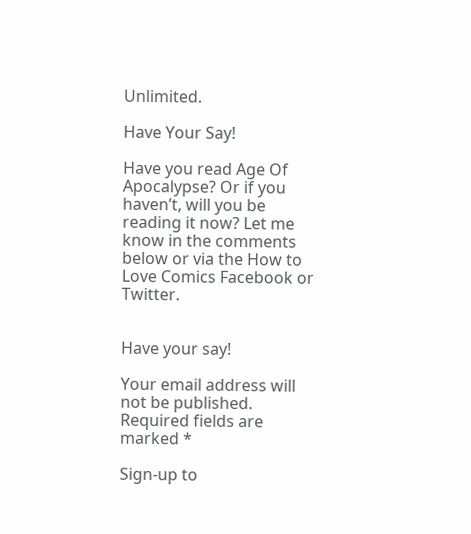Unlimited.

Have Your Say!

Have you read Age Of Apocalypse? Or if you haven’t, will you be reading it now? Let me know in the comments below or via the How to Love Comics Facebook or Twitter.


Have your say!

Your email address will not be published. Required fields are marked *

Sign-up to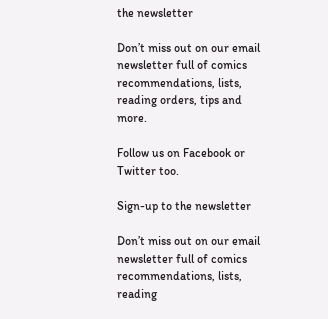the newsletter

Don’t miss out on our email newsletter full of comics recommendations, lists, reading orders, tips and more.

Follow us on Facebook or Twitter too.

Sign-up to the newsletter

Don’t miss out on our email newsletter full of comics recommendations, lists, reading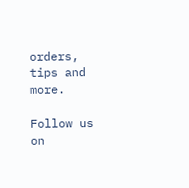orders, tips and more.

Follow us on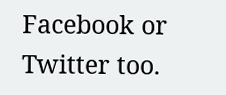Facebook or Twitter too.